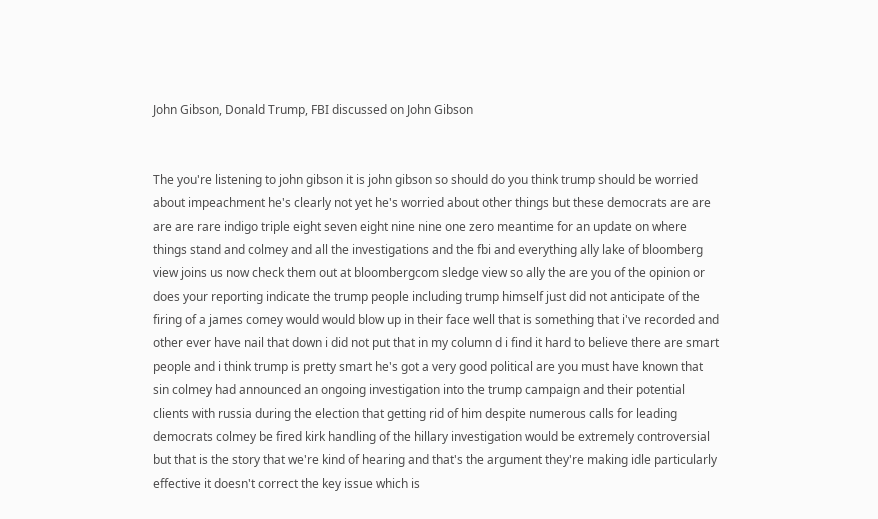John Gibson, Donald Trump, FBI discussed on John Gibson


The you're listening to john gibson it is john gibson so should do you think trump should be worried about impeachment he's clearly not yet he's worried about other things but these democrats are are are are rare indigo triple eight seven eight nine nine one zero meantime for an update on where things stand and colmey and all the investigations and the fbi and everything ally lake of bloomberg view joins us now check them out at bloombergcom sledge view so ally the are you of the opinion or does your reporting indicate the trump people including trump himself just did not anticipate of the firing of a james comey would would blow up in their face well that is something that i've recorded and other ever have nail that down i did not put that in my column d i find it hard to believe there are smart people and i think trump is pretty smart he's got a very good political are you must have known that sin colmey had announced an ongoing investigation into the trump campaign and their potential clients with russia during the election that getting rid of him despite numerous calls for leading democrats colmey be fired kirk handling of the hillary investigation would be extremely controversial but that is the story that we're kind of hearing and that's the argument they're making idle particularly effective it doesn't correct the key issue which is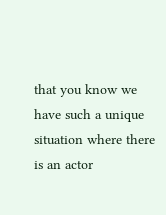that you know we have such a unique situation where there is an actor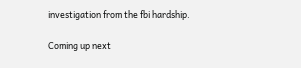investigation from the fbi hardship.

Coming up next